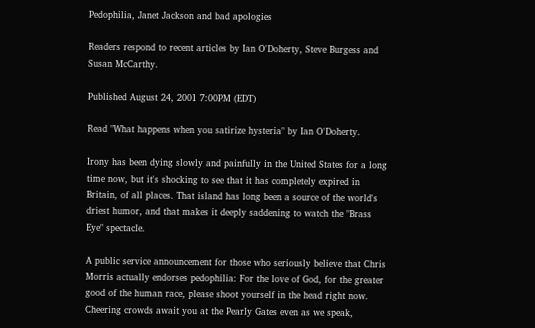Pedophilia, Janet Jackson and bad apologies

Readers respond to recent articles by Ian O'Doherty, Steve Burgess and Susan McCarthy.

Published August 24, 2001 7:00PM (EDT)

Read "What happens when you satirize hysteria" by Ian O'Doherty.

Irony has been dying slowly and painfully in the United States for a long time now, but it's shocking to see that it has completely expired in Britain, of all places. That island has long been a source of the world's driest humor, and that makes it deeply saddening to watch the "Brass Eye" spectacle.

A public service announcement for those who seriously believe that Chris Morris actually endorses pedophilia: For the love of God, for the greater good of the human race, please shoot yourself in the head right now. Cheering crowds await you at the Pearly Gates even as we speak,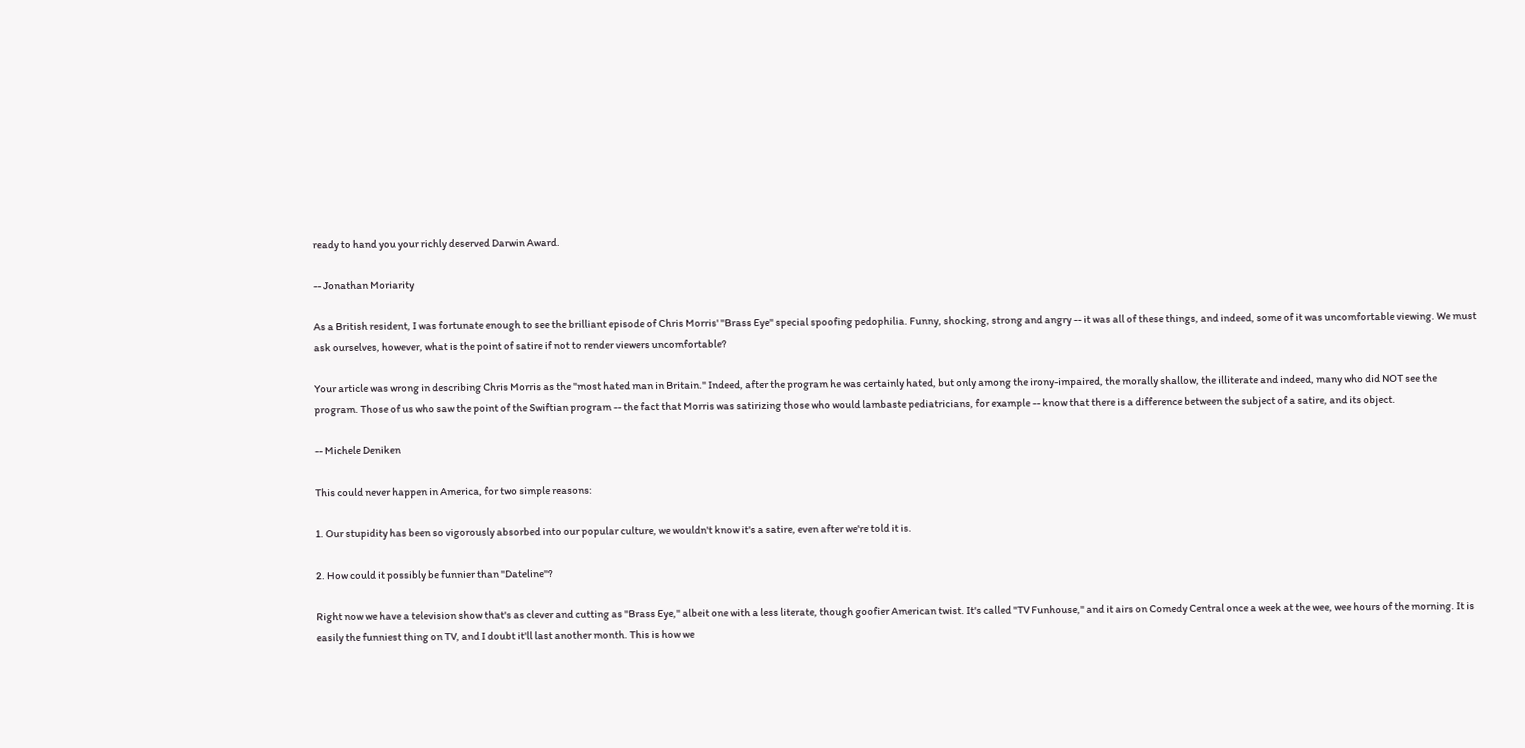ready to hand you your richly deserved Darwin Award.

-- Jonathan Moriarity

As a British resident, I was fortunate enough to see the brilliant episode of Chris Morris' "Brass Eye" special spoofing pedophilia. Funny, shocking, strong and angry -- it was all of these things, and indeed, some of it was uncomfortable viewing. We must ask ourselves, however, what is the point of satire if not to render viewers uncomfortable?

Your article was wrong in describing Chris Morris as the "most hated man in Britain." Indeed, after the program he was certainly hated, but only among the irony-impaired, the morally shallow, the illiterate and indeed, many who did NOT see the program. Those of us who saw the point of the Swiftian program -- the fact that Morris was satirizing those who would lambaste pediatricians, for example -- know that there is a difference between the subject of a satire, and its object.

-- Michele Deniken

This could never happen in America, for two simple reasons:

1. Our stupidity has been so vigorously absorbed into our popular culture, we wouldn't know it's a satire, even after we're told it is.

2. How could it possibly be funnier than "Dateline"?

Right now we have a television show that's as clever and cutting as "Brass Eye," albeit one with a less literate, though goofier American twist. It's called "TV Funhouse," and it airs on Comedy Central once a week at the wee, wee hours of the morning. It is easily the funniest thing on TV, and I doubt it'll last another month. This is how we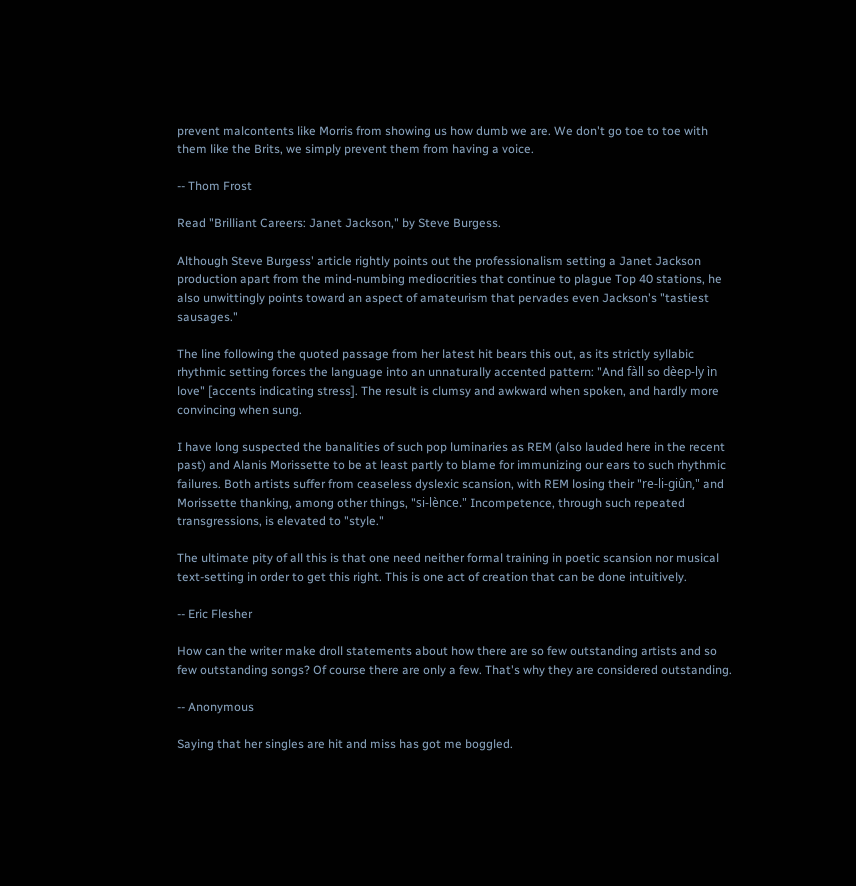prevent malcontents like Morris from showing us how dumb we are. We don't go toe to toe with them like the Brits, we simply prevent them from having a voice.

-- Thom Frost

Read "Brilliant Careers: Janet Jackson," by Steve Burgess.

Although Steve Burgess' article rightly points out the professionalism setting a Janet Jackson production apart from the mind-numbing mediocrities that continue to plague Top 40 stations, he also unwittingly points toward an aspect of amateurism that pervades even Jackson's "tastiest sausages."

The line following the quoted passage from her latest hit bears this out, as its strictly syllabic rhythmic setting forces the language into an unnaturally accented pattern: "And fàll so dèep-ly ìn love" [accents indicating stress]. The result is clumsy and awkward when spoken, and hardly more convincing when sung.

I have long suspected the banalities of such pop luminaries as REM (also lauded here in the recent past) and Alanis Morissette to be at least partly to blame for immunizing our ears to such rhythmic failures. Both artists suffer from ceaseless dyslexic scansion, with REM losing their "re-li-giûn," and Morissette thanking, among other things, "si-lènce." Incompetence, through such repeated transgressions, is elevated to "style."

The ultimate pity of all this is that one need neither formal training in poetic scansion nor musical text-setting in order to get this right. This is one act of creation that can be done intuitively.

-- Eric Flesher

How can the writer make droll statements about how there are so few outstanding artists and so few outstanding songs? Of course there are only a few. That's why they are considered outstanding.

-- Anonymous

Saying that her singles are hit and miss has got me boggled.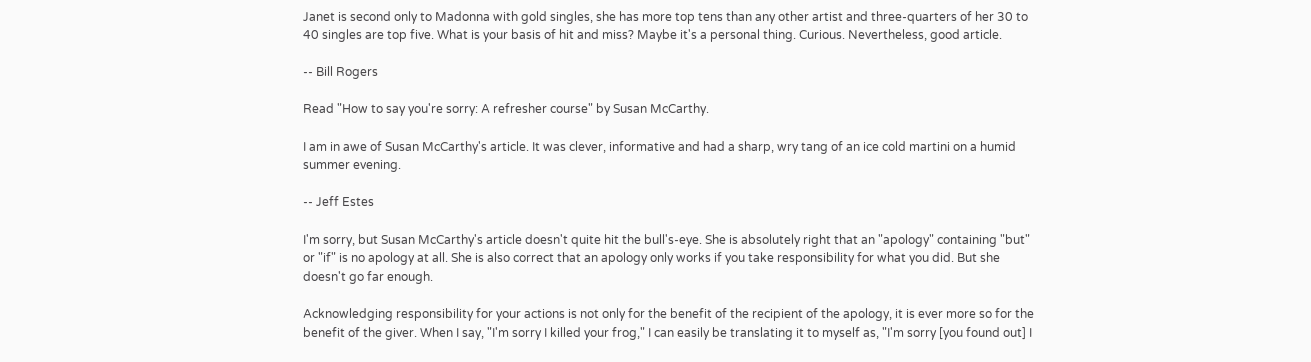Janet is second only to Madonna with gold singles, she has more top tens than any other artist and three-quarters of her 30 to 40 singles are top five. What is your basis of hit and miss? Maybe it's a personal thing. Curious. Nevertheless, good article.

-- Bill Rogers

Read "How to say you're sorry: A refresher course" by Susan McCarthy.

I am in awe of Susan McCarthy's article. It was clever, informative and had a sharp, wry tang of an ice cold martini on a humid summer evening.

-- Jeff Estes

I'm sorry, but Susan McCarthy's article doesn't quite hit the bull's-eye. She is absolutely right that an "apology" containing "but" or "if" is no apology at all. She is also correct that an apology only works if you take responsibility for what you did. But she doesn't go far enough.

Acknowledging responsibility for your actions is not only for the benefit of the recipient of the apology, it is ever more so for the benefit of the giver. When I say, "I'm sorry I killed your frog," I can easily be translating it to myself as, "I'm sorry [you found out] I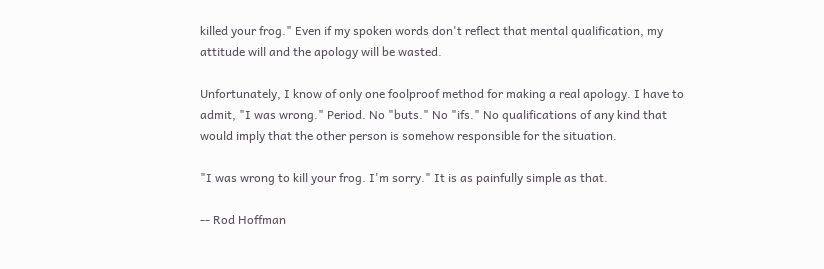killed your frog." Even if my spoken words don't reflect that mental qualification, my attitude will and the apology will be wasted.

Unfortunately, I know of only one foolproof method for making a real apology. I have to admit, "I was wrong." Period. No "buts." No "ifs." No qualifications of any kind that would imply that the other person is somehow responsible for the situation.

"I was wrong to kill your frog. I'm sorry." It is as painfully simple as that.

-- Rod Hoffman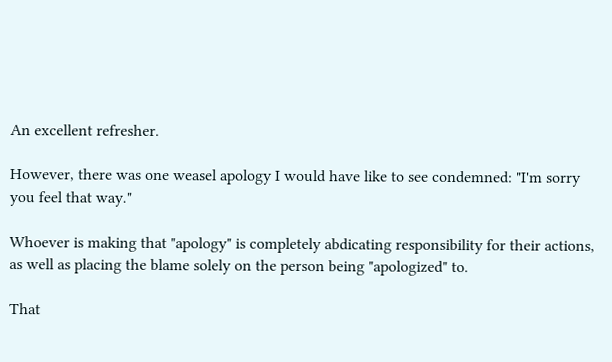An excellent refresher.

However, there was one weasel apology I would have like to see condemned: "I'm sorry you feel that way."

Whoever is making that "apology" is completely abdicating responsibility for their actions, as well as placing the blame solely on the person being "apologized" to.

That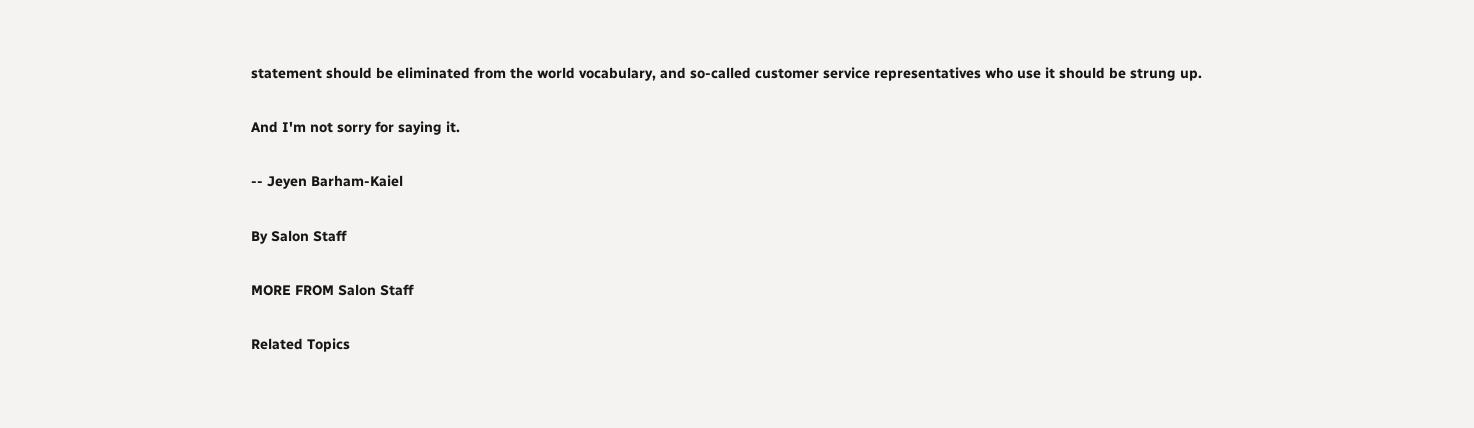statement should be eliminated from the world vocabulary, and so-called customer service representatives who use it should be strung up.

And I'm not sorry for saying it.

-- Jeyen Barham-Kaiel

By Salon Staff

MORE FROM Salon Staff

Related Topics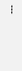---